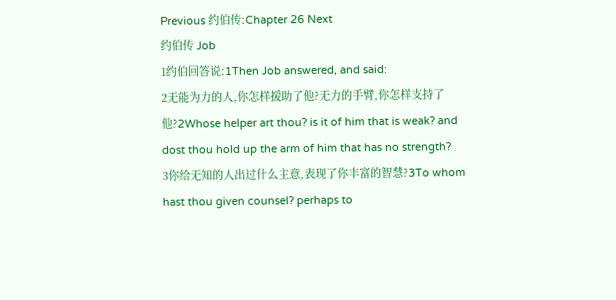Previous 约伯传:Chapter 26 Next
约伯传 Job
1约伯回答说:1Then Job answered, and said:
2无能为力的人,你怎样援助了他?无力的手臂,你怎样支持了他?2Whose helper art thou? is it of him that is weak? and dost thou hold up the arm of him that has no strength?
3你给无知的人出过什么主意,表现了你丰富的智慧?3To whom hast thou given counsel? perhaps to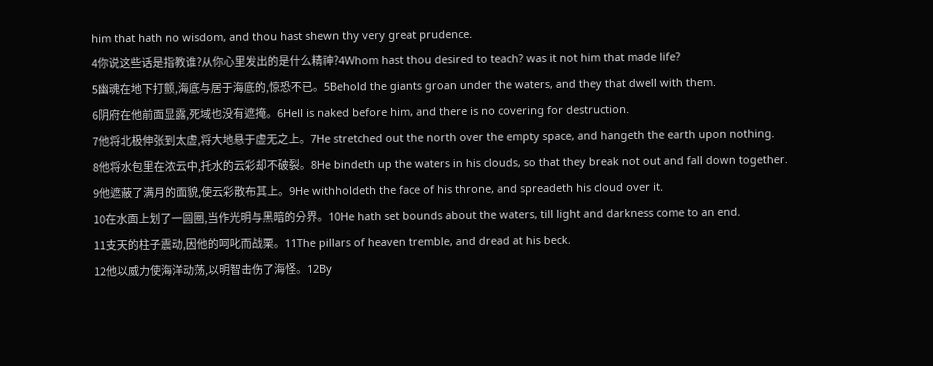him that hath no wisdom, and thou hast shewn thy very great prudence.
4你说这些话是指教谁?从你心里发出的是什么精神?4Whom hast thou desired to teach? was it not him that made life?
5幽魂在地下打颤,海底与居于海底的,惊恐不已。5Behold the giants groan under the waters, and they that dwell with them.
6阴府在他前面显露,死域也没有遮掩。6Hell is naked before him, and there is no covering for destruction.
7他将北极伸张到太虚,将大地悬于虚无之上。7He stretched out the north over the empty space, and hangeth the earth upon nothing.
8他将水包里在浓云中,托水的云彩却不破裂。8He bindeth up the waters in his clouds, so that they break not out and fall down together.
9他遮蔽了满月的面貌,使云彩散布其上。9He withholdeth the face of his throne, and spreadeth his cloud over it.
10在水面上划了一圆圈,当作光明与黑暗的分界。10He hath set bounds about the waters, till light and darkness come to an end.
11支天的柱子震动,因他的呵叱而战栗。11The pillars of heaven tremble, and dread at his beck.
12他以威力使海洋动荡,以明智击伤了海怪。12By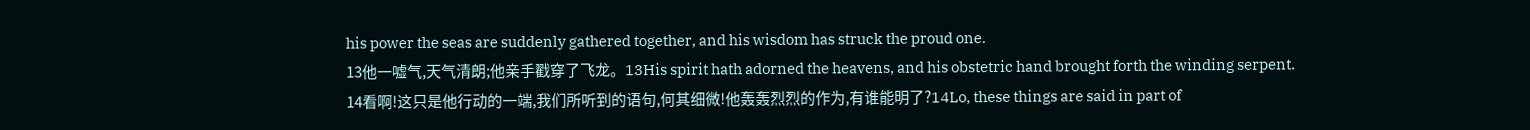his power the seas are suddenly gathered together, and his wisdom has struck the proud one.
13他一嘘气,天气清朗;他亲手戳穿了飞龙。13His spirit hath adorned the heavens, and his obstetric hand brought forth the winding serpent.
14看啊!这只是他行动的一端,我们所听到的语句,何其细微!他轰轰烈烈的作为,有谁能明了?14Lo, these things are said in part of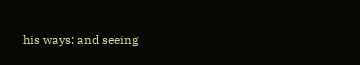his ways: and seeing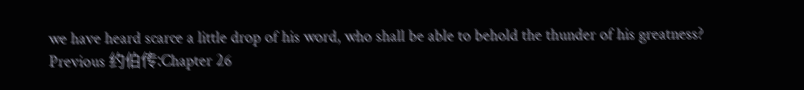we have heard scarce a little drop of his word, who shall be able to behold the thunder of his greatness?
Previous 约伯传:Chapter 26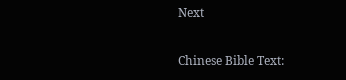Next

Chinese Bible Text: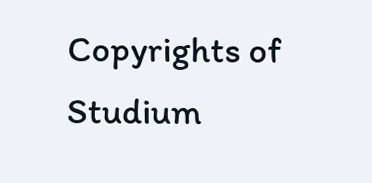Copyrights of Studium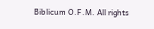Biblicum O.F.M. All rights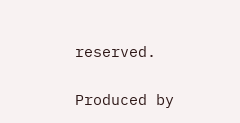reserved.

Produced by